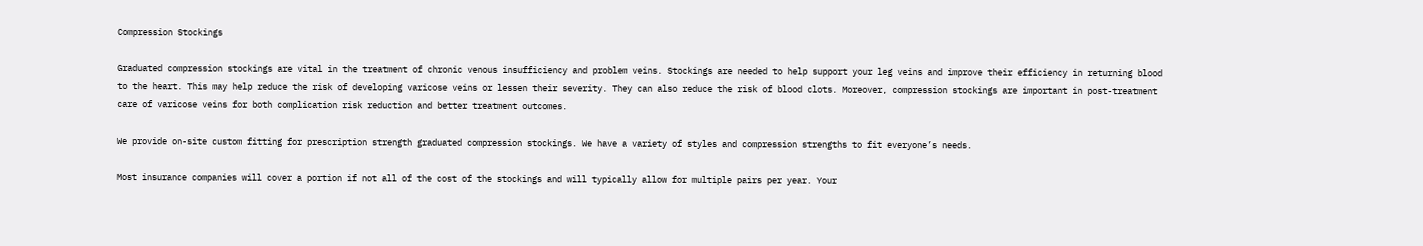Compression Stockings

Graduated compression stockings are vital in the treatment of chronic venous insufficiency and problem veins. Stockings are needed to help support your leg veins and improve their efficiency in returning blood to the heart. This may help reduce the risk of developing varicose veins or lessen their severity. They can also reduce the risk of blood clots. Moreover, compression stockings are important in post-treatment care of varicose veins for both complication risk reduction and better treatment outcomes.

We provide on-site custom fitting for prescription strength graduated compression stockings. We have a variety of styles and compression strengths to fit everyone’s needs.

Most insurance companies will cover a portion if not all of the cost of the stockings and will typically allow for multiple pairs per year. Your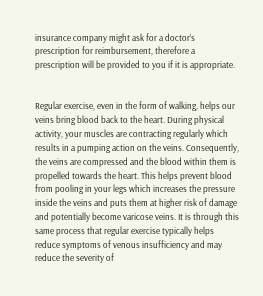insurance company might ask for a doctor’s prescription for reimbursement, therefore a prescription will be provided to you if it is appropriate.


Regular exercise, even in the form of walking, helps our veins bring blood back to the heart. During physical activity, your muscles are contracting regularly which results in a pumping action on the veins. Consequently, the veins are compressed and the blood within them is propelled towards the heart. This helps prevent blood from pooling in your legs which increases the pressure inside the veins and puts them at higher risk of damage and potentially become varicose veins. It is through this same process that regular exercise typically helps reduce symptoms of venous insufficiency and may reduce the severity of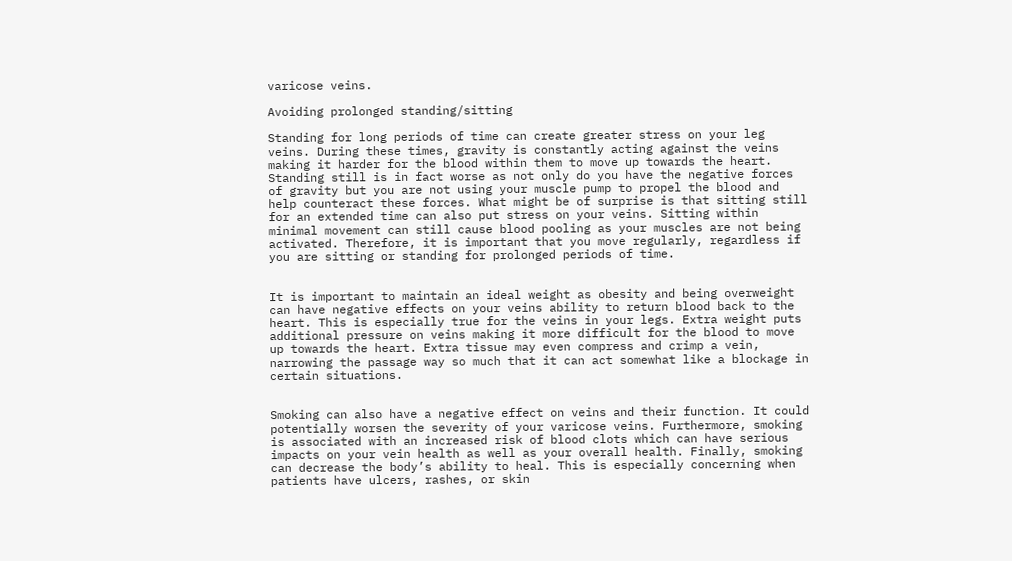varicose veins.

Avoiding prolonged standing/sitting

Standing for long periods of time can create greater stress on your leg veins. During these times, gravity is constantly acting against the veins making it harder for the blood within them to move up towards the heart. Standing still is in fact worse as not only do you have the negative forces of gravity but you are not using your muscle pump to propel the blood and help counteract these forces. What might be of surprise is that sitting still for an extended time can also put stress on your veins. Sitting within minimal movement can still cause blood pooling as your muscles are not being activated. Therefore, it is important that you move regularly, regardless if you are sitting or standing for prolonged periods of time.


It is important to maintain an ideal weight as obesity and being overweight can have negative effects on your veins ability to return blood back to the heart. This is especially true for the veins in your legs. Extra weight puts additional pressure on veins making it more difficult for the blood to move up towards the heart. Extra tissue may even compress and crimp a vein, narrowing the passage way so much that it can act somewhat like a blockage in certain situations.


Smoking can also have a negative effect on veins and their function. It could potentially worsen the severity of your varicose veins. Furthermore, smoking is associated with an increased risk of blood clots which can have serious impacts on your vein health as well as your overall health. Finally, smoking can decrease the body’s ability to heal. This is especially concerning when patients have ulcers, rashes, or skin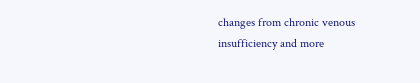changes from chronic venous insufficiency and more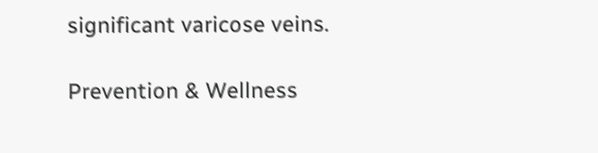significant varicose veins.

Prevention & Wellness